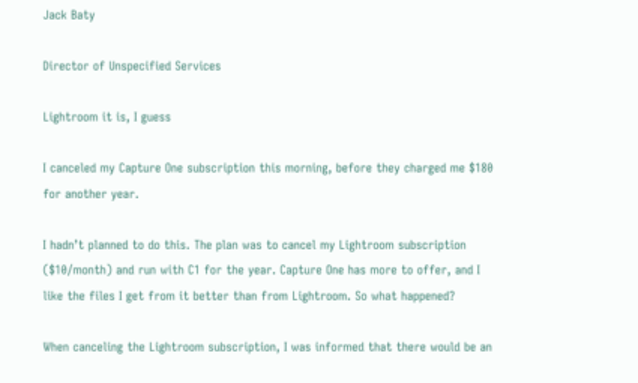Jack Baty

Director of Unspecified Services

Lightroom it is, I guess

I canceled my Capture One subscription this morning, before they charged me $180 for another year.

I hadn’t planned to do this. The plan was to cancel my Lightroom subscription ($10/month) and run with C1 for the year. Capture One has more to offer, and I like the files I get from it better than from Lightroom. So what happened?

When canceling the Lightroom subscription, I was informed that there would be an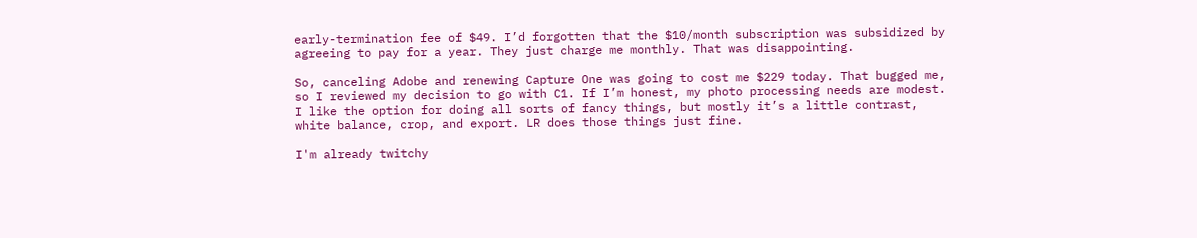early-termination fee of $49. I’d forgotten that the $10/month subscription was subsidized by agreeing to pay for a year. They just charge me monthly. That was disappointing.

So, canceling Adobe and renewing Capture One was going to cost me $229 today. That bugged me, so I reviewed my decision to go with C1. If I’m honest, my photo processing needs are modest. I like the option for doing all sorts of fancy things, but mostly it’s a little contrast, white balance, crop, and export. LR does those things just fine.

I'm already twitchy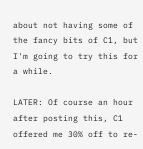about not having some of the fancy bits of C1, but I'm going to try this for a while.

LATER: Of course an hour after posting this, C1 offered me 30% off to re-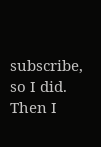subscribe, so I did. Then I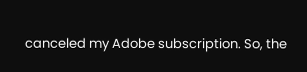canceled my Adobe subscription. So, the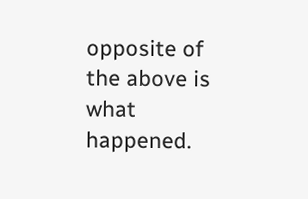opposite of the above is what happened.